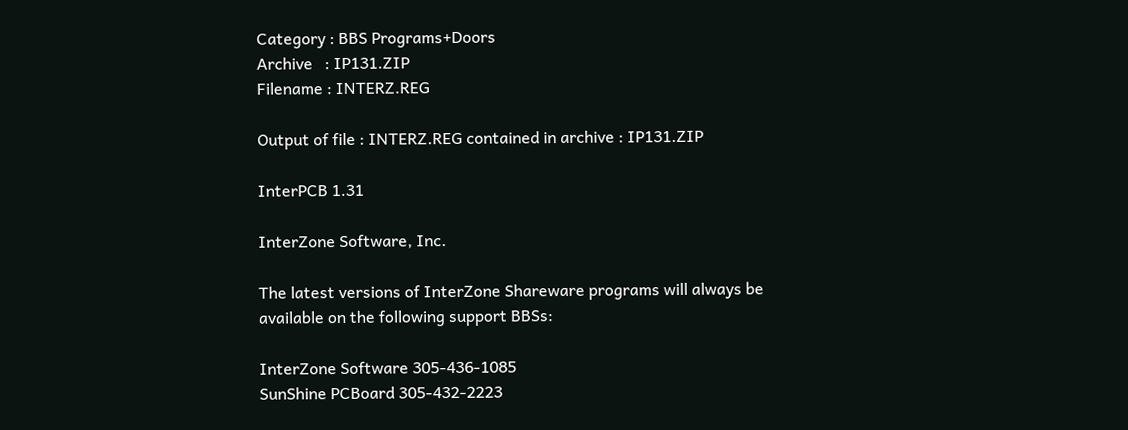Category : BBS Programs+Doors
Archive   : IP131.ZIP
Filename : INTERZ.REG

Output of file : INTERZ.REG contained in archive : IP131.ZIP

InterPCB 1.31

InterZone Software, Inc.

The latest versions of InterZone Shareware programs will always be
available on the following support BBSs:

InterZone Software 305-436-1085
SunShine PCBoard 305-432-2223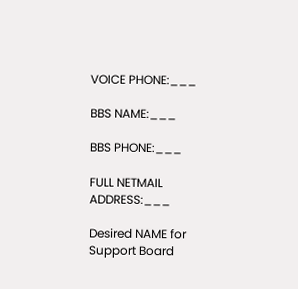VOICE PHONE:___

BBS NAME:___

BBS PHONE:___

FULL NETMAIL ADDRESS:___

Desired NAME for Support Board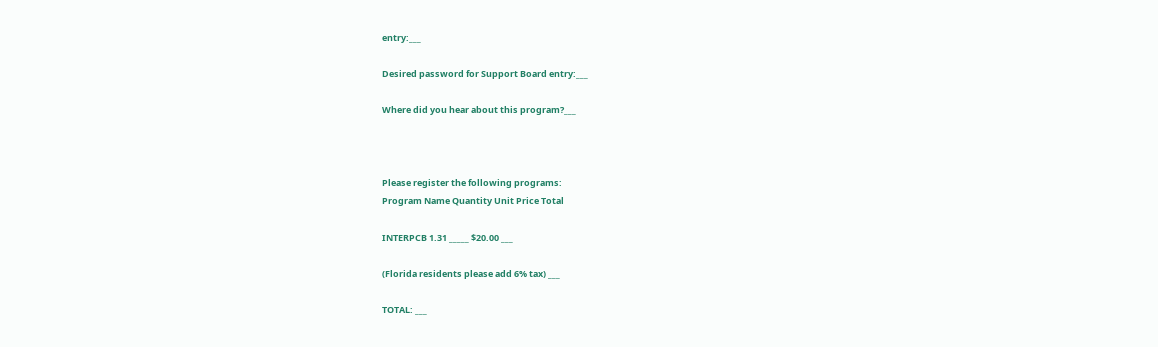entry:___

Desired password for Support Board entry:___

Where did you hear about this program?___



Please register the following programs:
Program Name Quantity Unit Price Total

INTERPCB 1.31 _____ $20.00 ___

(Florida residents please add 6% tax) ___

TOTAL: ___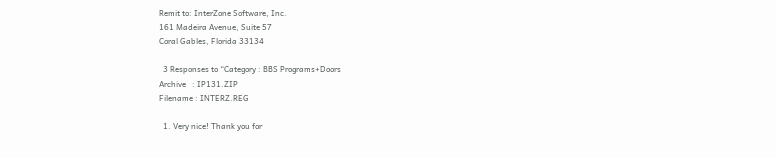Remit to: InterZone Software, Inc.
161 Madeira Avenue, Suite 57
Coral Gables, Florida 33134

  3 Responses to “Category : BBS Programs+Doors
Archive   : IP131.ZIP
Filename : INTERZ.REG

  1. Very nice! Thank you for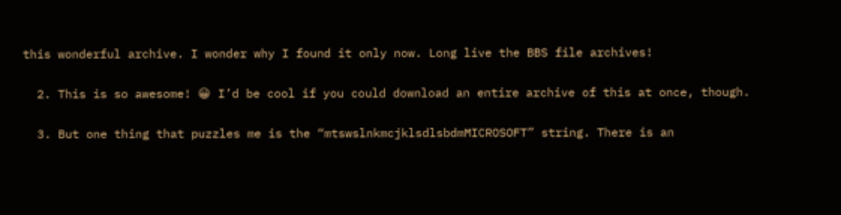this wonderful archive. I wonder why I found it only now. Long live the BBS file archives!

  2. This is so awesome! 😀 I’d be cool if you could download an entire archive of this at once, though.

  3. But one thing that puzzles me is the “mtswslnkmcjklsdlsbdmMICROSOFT” string. There is an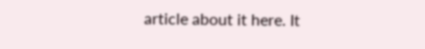article about it here. It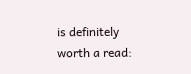is definitely worth a read: